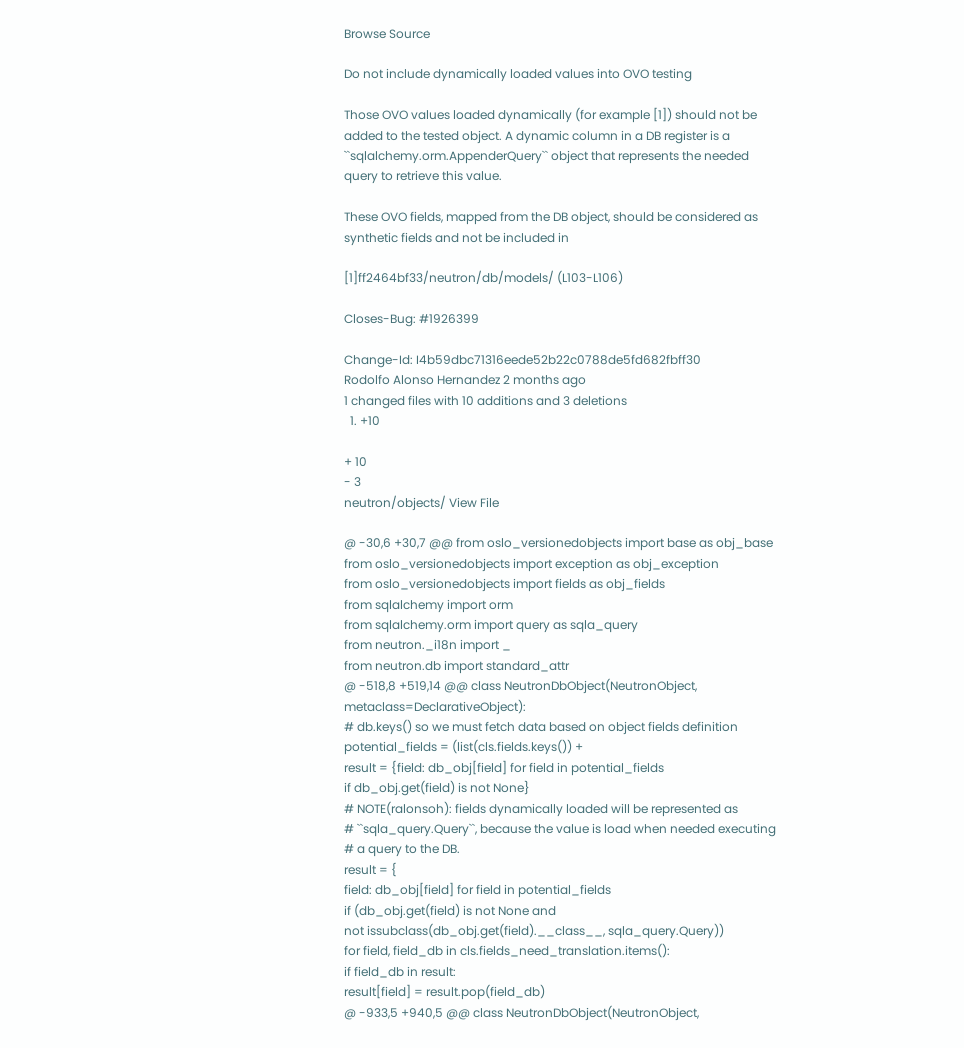Browse Source

Do not include dynamically loaded values into OVO testing

Those OVO values loaded dynamically (for example [1]) should not be
added to the tested object. A dynamic column in a DB register is a
``sqlalchemy.orm.AppenderQuery`` object that represents the needed
query to retrieve this value.

These OVO fields, mapped from the DB object, should be considered as
synthetic fields and not be included in

[1]ff2464bf33/neutron/db/models/ (L103-L106)

Closes-Bug: #1926399

Change-Id: I4b59dbc71316eede52b22c0788de5fd682fbff30
Rodolfo Alonso Hernandez 2 months ago
1 changed files with 10 additions and 3 deletions
  1. +10

+ 10
- 3
neutron/objects/ View File

@ -30,6 +30,7 @@ from oslo_versionedobjects import base as obj_base
from oslo_versionedobjects import exception as obj_exception
from oslo_versionedobjects import fields as obj_fields
from sqlalchemy import orm
from sqlalchemy.orm import query as sqla_query
from neutron._i18n import _
from neutron.db import standard_attr
@ -518,8 +519,14 @@ class NeutronDbObject(NeutronObject, metaclass=DeclarativeObject):
# db.keys() so we must fetch data based on object fields definition
potential_fields = (list(cls.fields.keys()) +
result = {field: db_obj[field] for field in potential_fields
if db_obj.get(field) is not None}
# NOTE(ralonsoh): fields dynamically loaded will be represented as
# ``sqla_query.Query``, because the value is load when needed executing
# a query to the DB.
result = {
field: db_obj[field] for field in potential_fields
if (db_obj.get(field) is not None and
not issubclass(db_obj.get(field).__class__, sqla_query.Query))
for field, field_db in cls.fields_need_translation.items():
if field_db in result:
result[field] = result.pop(field_db)
@ -933,5 +940,5 @@ class NeutronDbObject(NeutronObject,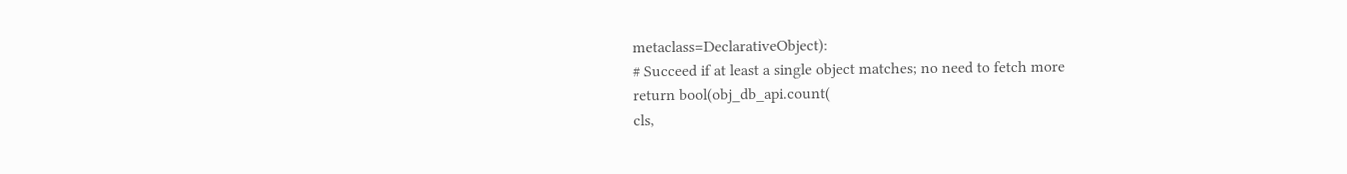metaclass=DeclarativeObject):
# Succeed if at least a single object matches; no need to fetch more
return bool(obj_db_api.count(
cls,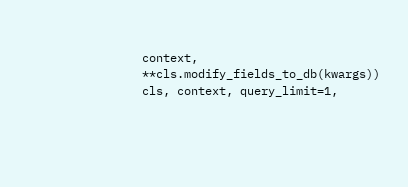context, **cls.modify_fields_to_db(kwargs))
cls, context, query_limit=1,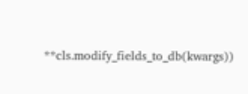**cls.modify_fields_to_db(kwargs))